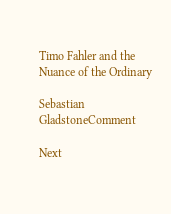Timo Fahler and the Nuance of the Ordinary

Sebastian GladstoneComment

Next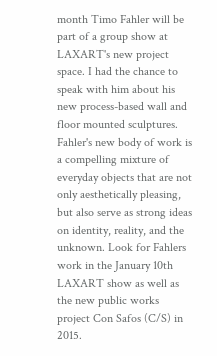month Timo Fahler will be part of a group show at LAXART's new project space. I had the chance to speak with him about his new process-based wall and floor mounted sculptures. Fahler's new body of work is a compelling mixture of everyday objects that are not only aesthetically pleasing, but also serve as strong ideas on identity, reality, and the unknown. Look for Fahlers work in the January 10th LAXART show as well as the new public works project Con Safos (C/S) in 2015.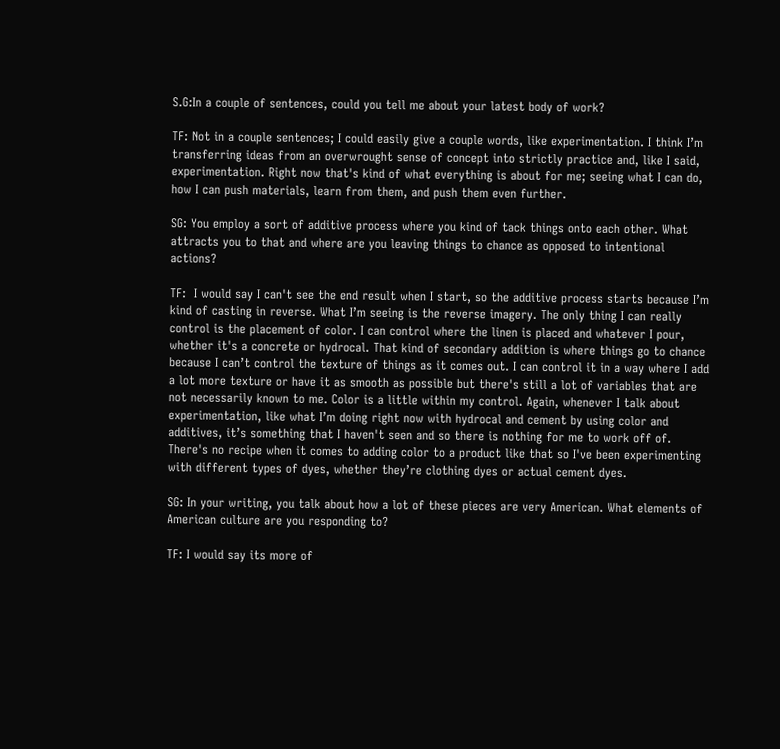S.G:In a couple of sentences, could you tell me about your latest body of work?

TF: Not in a couple sentences; I could easily give a couple words, like experimentation. I think I’m transferring ideas from an overwrought sense of concept into strictly practice and, like I said, experimentation. Right now that's kind of what everything is about for me; seeing what I can do, how I can push materials, learn from them, and push them even further.

SG: You employ a sort of additive process where you kind of tack things onto each other. What attracts you to that and where are you leaving things to chance as opposed to intentional actions?

TF:  I would say I can't see the end result when I start, so the additive process starts because I’m kind of casting in reverse. What I’m seeing is the reverse imagery. The only thing I can really control is the placement of color. I can control where the linen is placed and whatever I pour, whether it's a concrete or hydrocal. That kind of secondary addition is where things go to chance because I can’t control the texture of things as it comes out. I can control it in a way where I add a lot more texture or have it as smooth as possible but there's still a lot of variables that are not necessarily known to me. Color is a little within my control. Again, whenever I talk about experimentation, like what I’m doing right now with hydrocal and cement by using color and additives, it’s something that I haven't seen and so there is nothing for me to work off of. There's no recipe when it comes to adding color to a product like that so I've been experimenting with different types of dyes, whether they’re clothing dyes or actual cement dyes.

SG: In your writing, you talk about how a lot of these pieces are very American. What elements of American culture are you responding to?

TF: I would say its more of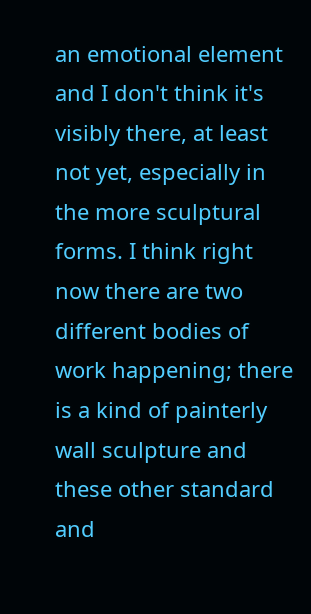an emotional element and I don't think it's visibly there, at least not yet, especially in the more sculptural forms. I think right now there are two different bodies of work happening; there is a kind of painterly wall sculpture and these other standard and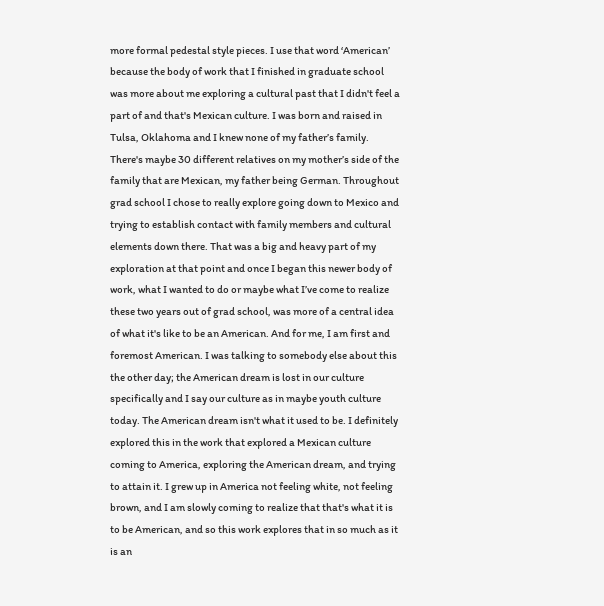more formal pedestal style pieces. I use that word ‘American’ because the body of work that I finished in graduate school was more about me exploring a cultural past that I didn't feel a part of and that's Mexican culture. I was born and raised in Tulsa, Oklahoma and I knew none of my father’s family. There's maybe 30 different relatives on my mother’s side of the family that are Mexican, my father being German. Throughout grad school I chose to really explore going down to Mexico and trying to establish contact with family members and cultural elements down there. That was a big and heavy part of my exploration at that point and once I began this newer body of work, what I wanted to do or maybe what I’ve come to realize these two years out of grad school, was more of a central idea of what it's like to be an American. And for me, I am first and foremost American. I was talking to somebody else about this the other day; the American dream is lost in our culture specifically and I say our culture as in maybe youth culture today. The American dream isn't what it used to be. I definitely explored this in the work that explored a Mexican culture coming to America, exploring the American dream, and trying to attain it. I grew up in America not feeling white, not feeling brown, and I am slowly coming to realize that that's what it is to be American, and so this work explores that in so much as it is an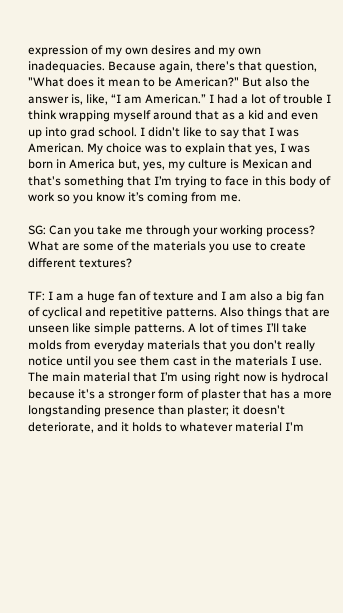expression of my own desires and my own inadequacies. Because again, there's that question, "What does it mean to be American?" But also the answer is, like, “I am American.” I had a lot of trouble I think wrapping myself around that as a kid and even up into grad school. I didn't like to say that I was American. My choice was to explain that yes, I was born in America but, yes, my culture is Mexican and that's something that I’m trying to face in this body of work so you know it’s coming from me.

SG: Can you take me through your working process? What are some of the materials you use to create different textures?

TF: I am a huge fan of texture and I am also a big fan of cyclical and repetitive patterns. Also things that are unseen like simple patterns. A lot of times I’ll take molds from everyday materials that you don't really notice until you see them cast in the materials I use. The main material that I’m using right now is hydrocal because it's a stronger form of plaster that has a more longstanding presence than plaster; it doesn't deteriorate, and it holds to whatever material I'm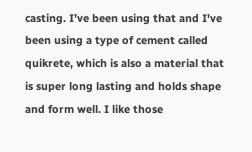casting. I’ve been using that and I've been using a type of cement called quikrete, which is also a material that is super long lasting and holds shape and form well. I like those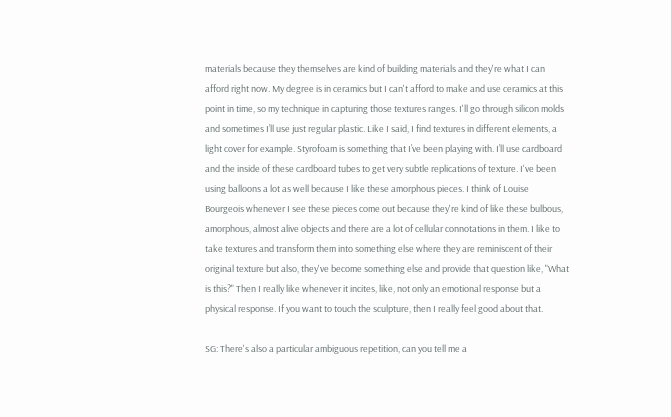materials because they themselves are kind of building materials and they're what I can afford right now. My degree is in ceramics but I can't afford to make and use ceramics at this point in time, so my technique in capturing those textures ranges. I'll go through silicon molds and sometimes I’ll use just regular plastic. Like I said, I find textures in different elements, a light cover for example. Styrofoam is something that I’ve been playing with. I’ll use cardboard and the inside of these cardboard tubes to get very subtle replications of texture. I've been using balloons a lot as well because I like these amorphous pieces. I think of Louise Bourgeois whenever I see these pieces come out because they're kind of like these bulbous, amorphous, almost alive objects and there are a lot of cellular connotations in them. I like to take textures and transform them into something else where they are reminiscent of their original texture but also, they've become something else and provide that question like, "What is this?" Then I really like whenever it incites, like, not only an emotional response but a physical response. If you want to touch the sculpture, then I really feel good about that.

SG: There's also a particular ambiguous repetition, can you tell me a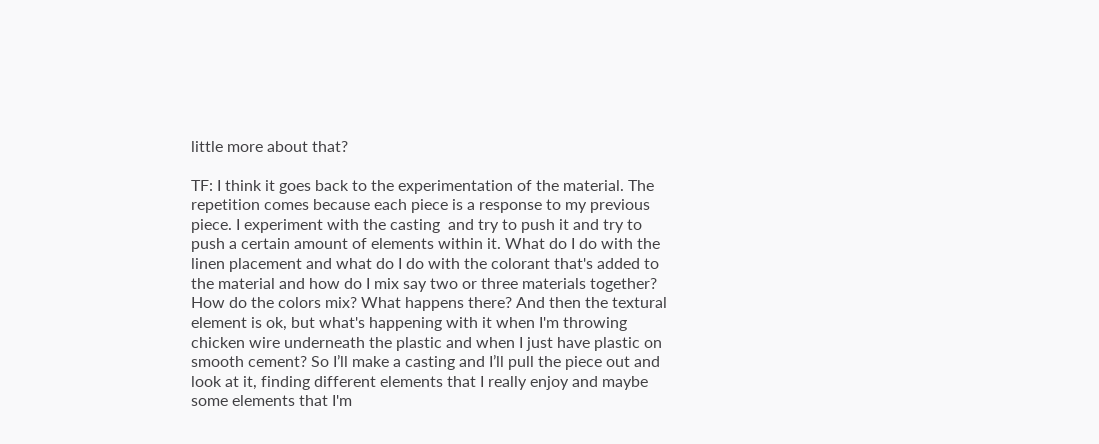little more about that?

TF: I think it goes back to the experimentation of the material. The repetition comes because each piece is a response to my previous piece. I experiment with the casting  and try to push it and try to push a certain amount of elements within it. What do I do with the linen placement and what do I do with the colorant that's added to the material and how do I mix say two or three materials together? How do the colors mix? What happens there? And then the textural element is ok, but what's happening with it when I'm throwing chicken wire underneath the plastic and when I just have plastic on smooth cement? So I’ll make a casting and I’ll pull the piece out and look at it, finding different elements that I really enjoy and maybe some elements that I'm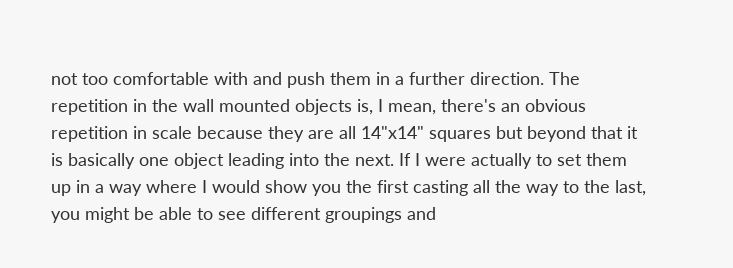not too comfortable with and push them in a further direction. The repetition in the wall mounted objects is, I mean, there's an obvious repetition in scale because they are all 14"x14" squares but beyond that it is basically one object leading into the next. If I were actually to set them up in a way where I would show you the first casting all the way to the last, you might be able to see different groupings and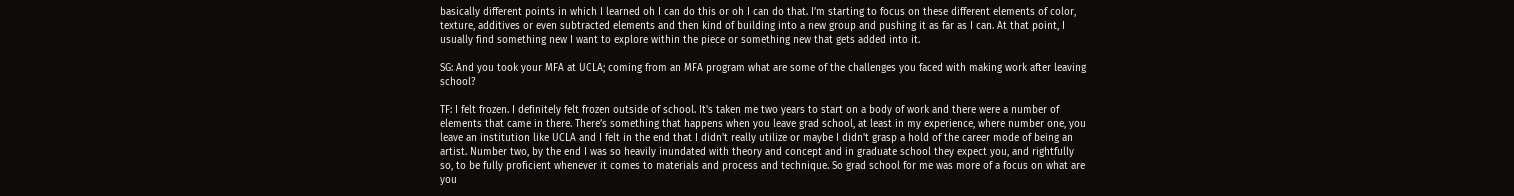basically different points in which I learned oh I can do this or oh I can do that. I’m starting to focus on these different elements of color, texture, additives or even subtracted elements and then kind of building into a new group and pushing it as far as I can. At that point, I usually find something new I want to explore within the piece or something new that gets added into it.

SG: And you took your MFA at UCLA; coming from an MFA program what are some of the challenges you faced with making work after leaving school?

TF: I felt frozen. I definitely felt frozen outside of school. It's taken me two years to start on a body of work and there were a number of elements that came in there. There’s something that happens when you leave grad school, at least in my experience, where number one, you leave an institution like UCLA and I felt in the end that I didn't really utilize or maybe I didn't grasp a hold of the career mode of being an artist. Number two, by the end I was so heavily inundated with theory and concept and in graduate school they expect you, and rightfully so, to be fully proficient whenever it comes to materials and process and technique. So grad school for me was more of a focus on what are you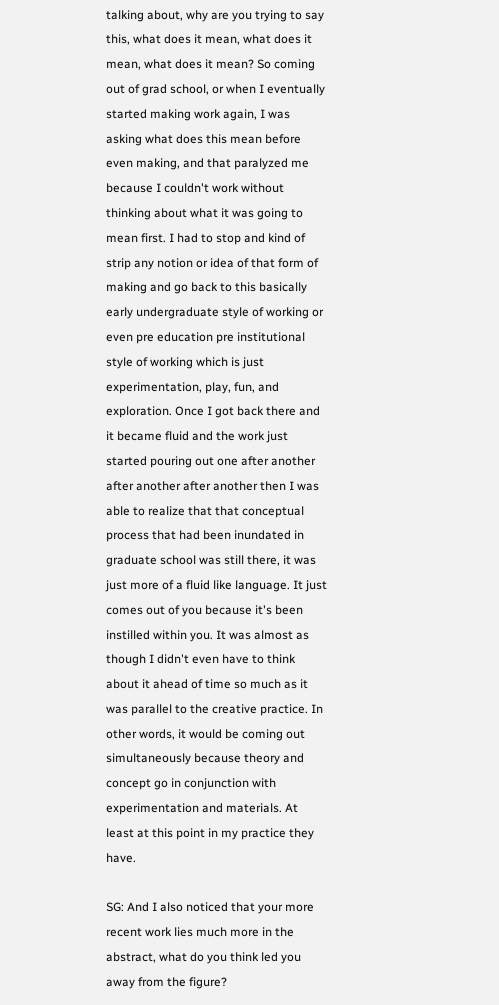talking about, why are you trying to say this, what does it mean, what does it mean, what does it mean? So coming out of grad school, or when I eventually started making work again, I was asking what does this mean before even making, and that paralyzed me because I couldn't work without thinking about what it was going to mean first. I had to stop and kind of strip any notion or idea of that form of making and go back to this basically early undergraduate style of working or even pre education pre institutional style of working which is just experimentation, play, fun, and exploration. Once I got back there and it became fluid and the work just started pouring out one after another after another after another then I was able to realize that that conceptual process that had been inundated in graduate school was still there, it was just more of a fluid like language. It just comes out of you because it's been instilled within you. It was almost as though I didn't even have to think about it ahead of time so much as it was parallel to the creative practice. In other words, it would be coming out simultaneously because theory and concept go in conjunction with experimentation and materials. At least at this point in my practice they have.

SG: And I also noticed that your more recent work lies much more in the abstract, what do you think led you away from the figure?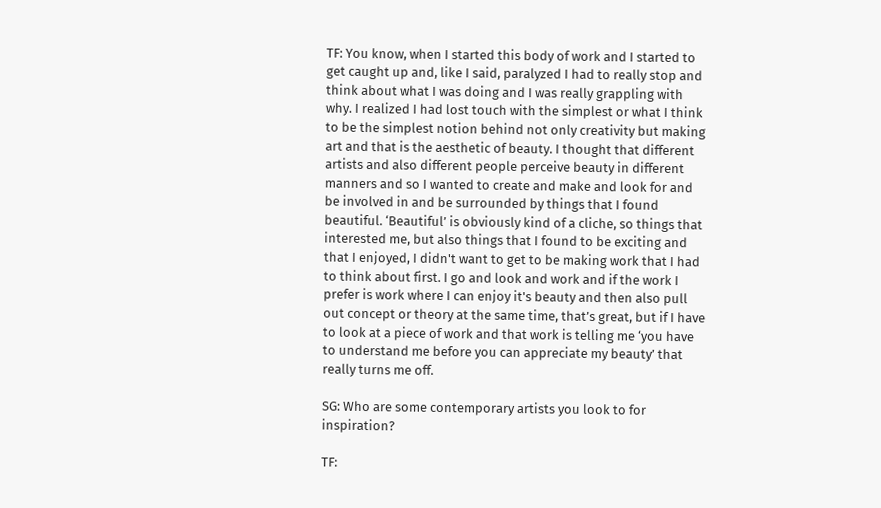TF: You know, when I started this body of work and I started to get caught up and, like I said, paralyzed I had to really stop and think about what I was doing and I was really grappling with why. I realized I had lost touch with the simplest or what I think to be the simplest notion behind not only creativity but making art and that is the aesthetic of beauty. I thought that different artists and also different people perceive beauty in different manners and so I wanted to create and make and look for and be involved in and be surrounded by things that I found beautiful. ‘Beautiful’ is obviously kind of a cliche, so things that interested me, but also things that I found to be exciting and that I enjoyed, I didn't want to get to be making work that I had to think about first. I go and look and work and if the work I prefer is work where I can enjoy it's beauty and then also pull out concept or theory at the same time, that’s great, but if I have to look at a piece of work and that work is telling me ‘you have to understand me before you can appreciate my beauty’ that really turns me off.

SG: Who are some contemporary artists you look to for inspiration?

TF: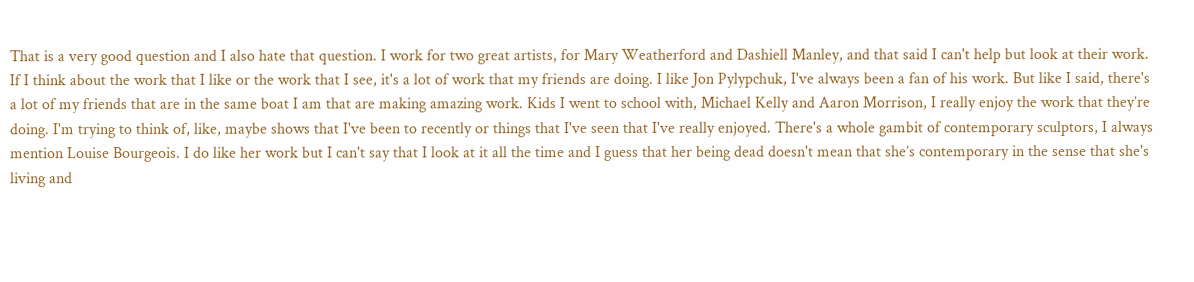That is a very good question and I also hate that question. I work for two great artists, for Mary Weatherford and Dashiell Manley, and that said I can't help but look at their work. If I think about the work that I like or the work that I see, it's a lot of work that my friends are doing. I like Jon Pylypchuk, I've always been a fan of his work. But like I said, there's a lot of my friends that are in the same boat I am that are making amazing work. Kids I went to school with, Michael Kelly and Aaron Morrison, I really enjoy the work that they’re doing. I'm trying to think of, like, maybe shows that I've been to recently or things that I've seen that I've really enjoyed. There's a whole gambit of contemporary sculptors, I always mention Louise Bourgeois. I do like her work but I can't say that I look at it all the time and I guess that her being dead doesn't mean that she’s contemporary in the sense that she's living and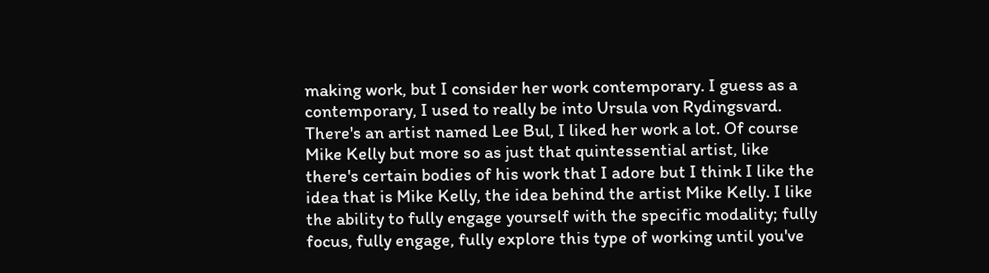making work, but I consider her work contemporary. I guess as a contemporary, I used to really be into Ursula von Rydingsvard.  There's an artist named Lee Bul, I liked her work a lot. Of course Mike Kelly but more so as just that quintessential artist, like there's certain bodies of his work that I adore but I think I like the idea that is Mike Kelly, the idea behind the artist Mike Kelly. I like the ability to fully engage yourself with the specific modality; fully focus, fully engage, fully explore this type of working until you've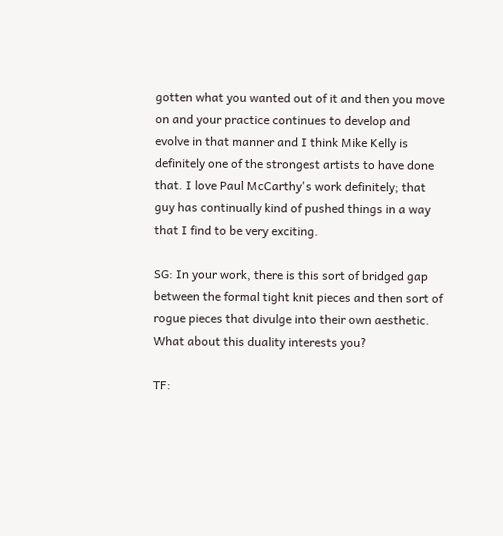gotten what you wanted out of it and then you move on and your practice continues to develop and evolve in that manner and I think Mike Kelly is definitely one of the strongest artists to have done that. I love Paul McCarthy's work definitely; that guy has continually kind of pushed things in a way that I find to be very exciting.

SG: In your work, there is this sort of bridged gap between the formal tight knit pieces and then sort of rogue pieces that divulge into their own aesthetic. What about this duality interests you?

TF: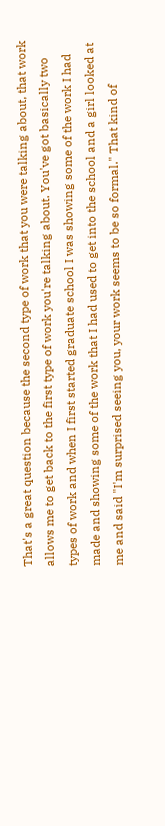That's a great question because the second type of work that you were talking about, that work allows me to get back to the first type of work you're talking about. You've got basically two types of work and when I first started graduate school I was showing some of the work I had made and showing some of the work that I had used to get into the school and a girl looked at me and said "I'm surprised seeing you, your work seems to be so formal." That kind of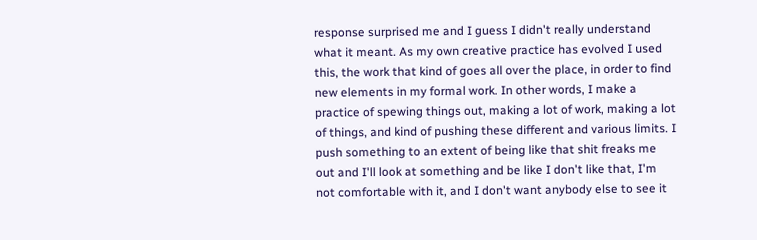response surprised me and I guess I didn't really understand what it meant. As my own creative practice has evolved I used this, the work that kind of goes all over the place, in order to find new elements in my formal work. In other words, I make a practice of spewing things out, making a lot of work, making a lot of things, and kind of pushing these different and various limits. I push something to an extent of being like that shit freaks me out and I'll look at something and be like I don't like that, I'm not comfortable with it, and I don't want anybody else to see it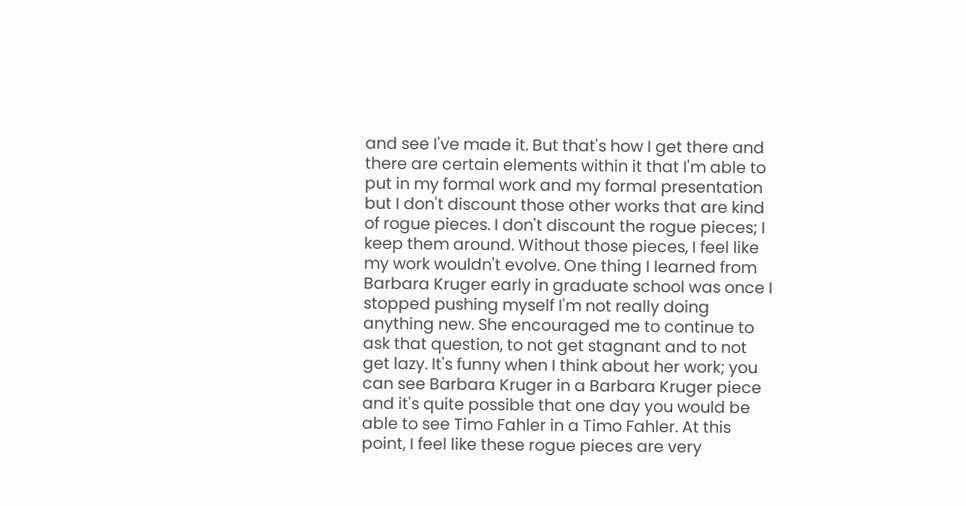and see I've made it. But that's how I get there and there are certain elements within it that I'm able to put in my formal work and my formal presentation but I don't discount those other works that are kind of rogue pieces. I don't discount the rogue pieces; I keep them around. Without those pieces, I feel like my work wouldn't evolve. One thing I learned from Barbara Kruger early in graduate school was once I stopped pushing myself I'm not really doing anything new. She encouraged me to continue to ask that question, to not get stagnant and to not get lazy. It's funny when I think about her work; you can see Barbara Kruger in a Barbara Kruger piece and it's quite possible that one day you would be able to see Timo Fahler in a Timo Fahler. At this point, I feel like these rogue pieces are very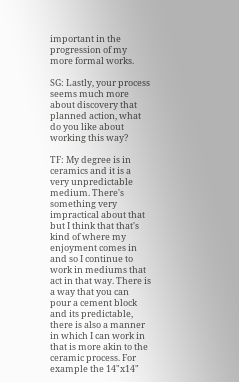important in the progression of my more formal works.

SG: Lastly, your process seems much more about discovery that planned action, what do you like about working this way?

TF: My degree is in ceramics and it is a very unpredictable medium. There's something very impractical about that but I think that that's kind of where my enjoyment comes in and so I continue to work in mediums that act in that way. There is a way that you can pour a cement block and its predictable, there is also a manner in which I can work in that is more akin to the ceramic process. For example the 14"x14"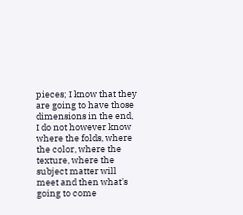pieces; I know that they are going to have those dimensions in the end, I do not however know where the folds, where the color, where the texture, where the subject matter will meet and then what's going to come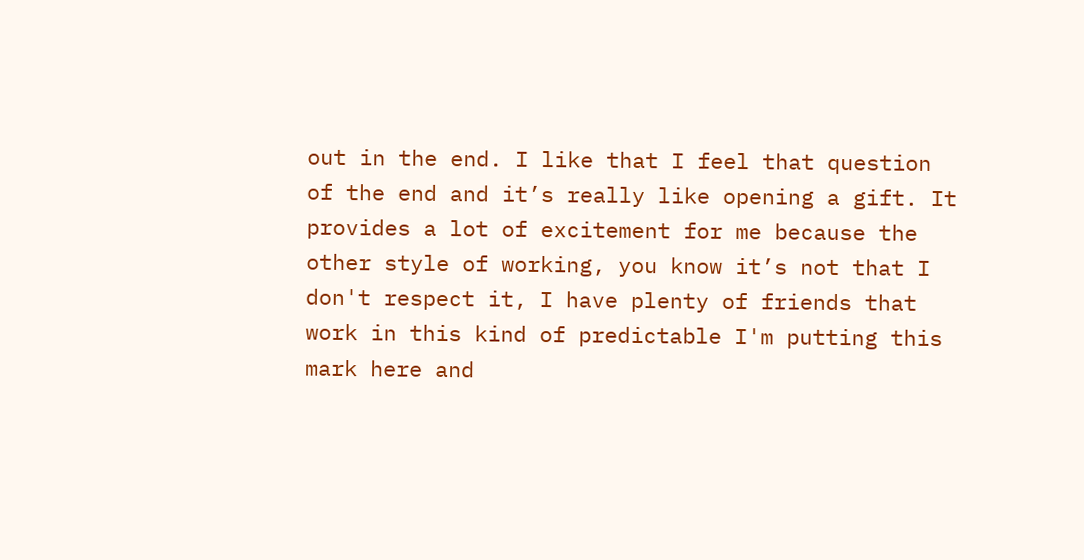out in the end. I like that I feel that question of the end and it’s really like opening a gift. It provides a lot of excitement for me because the other style of working, you know it’s not that I don't respect it, I have plenty of friends that work in this kind of predictable I'm putting this mark here and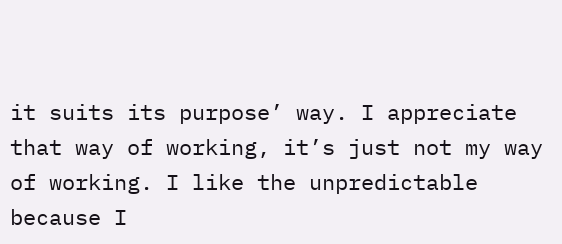it suits its purpose’ way. I appreciate that way of working, it’s just not my way of working. I like the unpredictable because I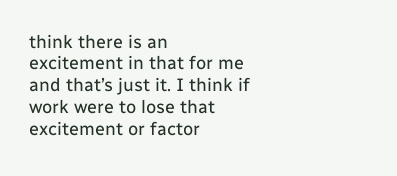think there is an excitement in that for me and that’s just it. I think if work were to lose that excitement or factor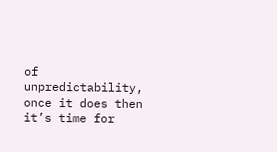of unpredictability, once it does then it’s time for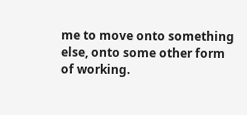me to move onto something else, onto some other form of working.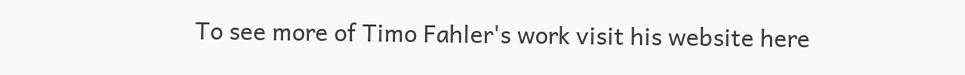To see more of Timo Fahler's work visit his website here